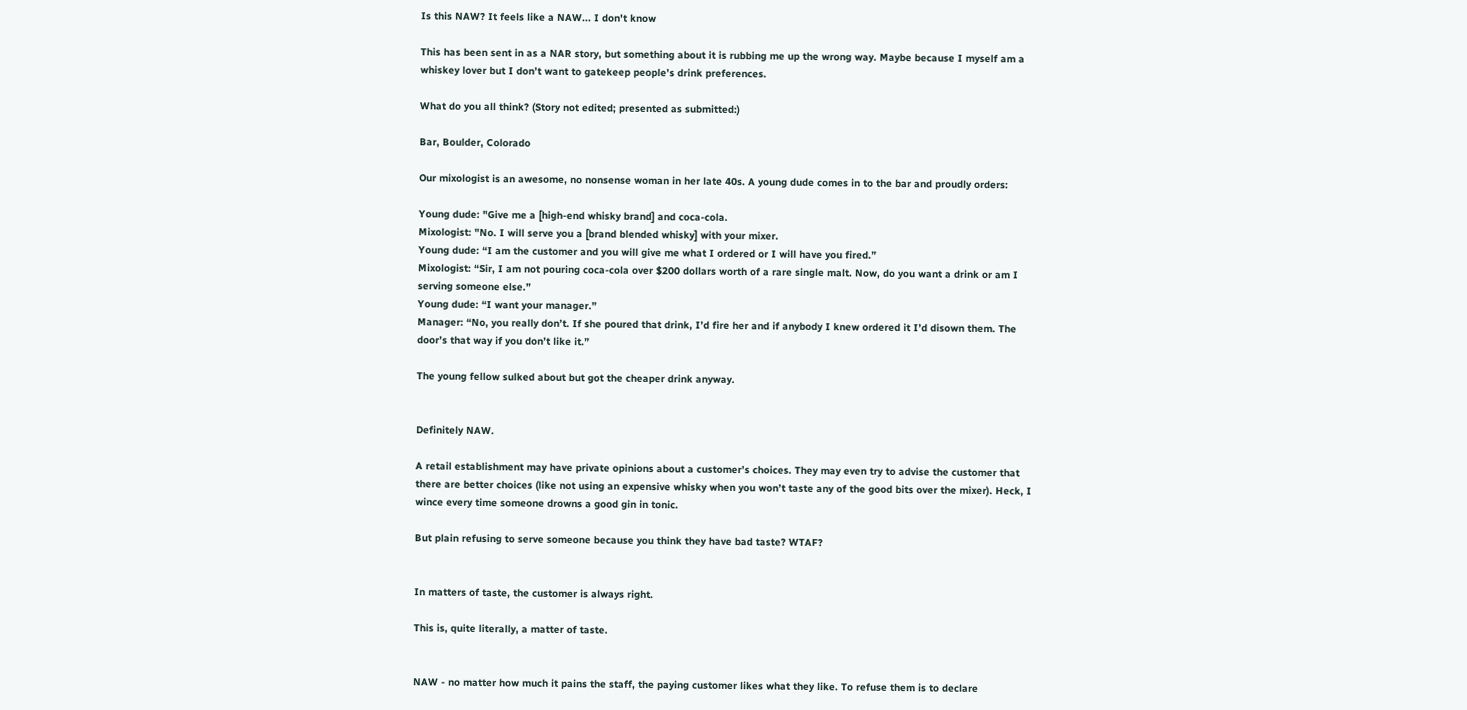Is this NAW? It feels like a NAW... I don't know

This has been sent in as a NAR story, but something about it is rubbing me up the wrong way. Maybe because I myself am a whiskey lover but I don’t want to gatekeep people’s drink preferences.

What do you all think? (Story not edited; presented as submitted:)

Bar, Boulder, Colorado

Our mixologist is an awesome, no nonsense woman in her late 40s. A young dude comes in to the bar and proudly orders:

Young dude: "Give me a [high-end whisky brand] and coca-cola.
Mixologist: "No. I will serve you a [brand blended whisky] with your mixer.
Young dude: “I am the customer and you will give me what I ordered or I will have you fired.”
Mixologist: “Sir, I am not pouring coca-cola over $200 dollars worth of a rare single malt. Now, do you want a drink or am I serving someone else.”
Young dude: “I want your manager.”
Manager: “No, you really don’t. If she poured that drink, I’d fire her and if anybody I knew ordered it I’d disown them. The door’s that way if you don’t like it.”

The young fellow sulked about but got the cheaper drink anyway.


Definitely NAW.

A retail establishment may have private opinions about a customer’s choices. They may even try to advise the customer that there are better choices (like not using an expensive whisky when you won’t taste any of the good bits over the mixer). Heck, I wince every time someone drowns a good gin in tonic.

But plain refusing to serve someone because you think they have bad taste? WTAF?


In matters of taste, the customer is always right.

This is, quite literally, a matter of taste.


NAW - no matter how much it pains the staff, the paying customer likes what they like. To refuse them is to declare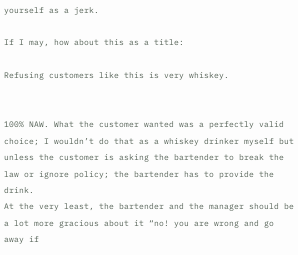yourself as a jerk.

If I may, how about this as a title:

Refusing customers like this is very whiskey.


100% NAW. What the customer wanted was a perfectly valid choice; I wouldn’t do that as a whiskey drinker myself but unless the customer is asking the bartender to break the law or ignore policy; the bartender has to provide the drink.
At the very least, the bartender and the manager should be a lot more gracious about it “no! you are wrong and go away if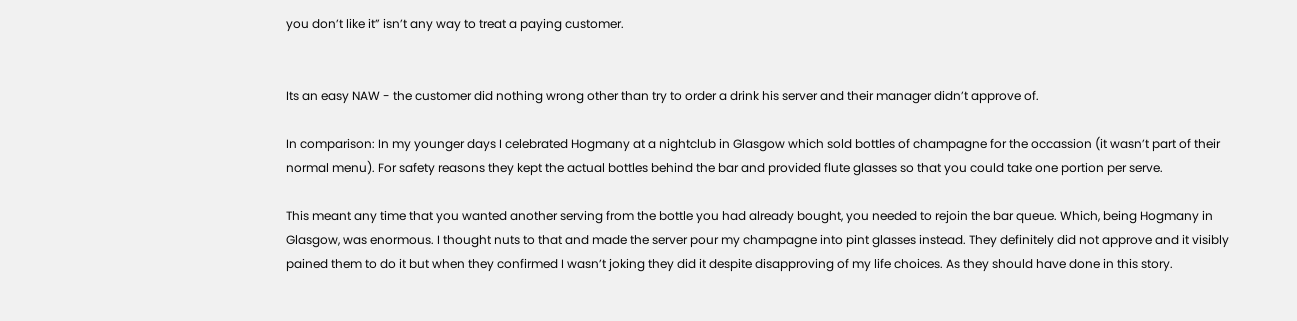you don’t like it” isn’t any way to treat a paying customer.


Its an easy NAW - the customer did nothing wrong other than try to order a drink his server and their manager didn’t approve of.

In comparison: In my younger days I celebrated Hogmany at a nightclub in Glasgow which sold bottles of champagne for the occassion (it wasn’t part of their normal menu). For safety reasons they kept the actual bottles behind the bar and provided flute glasses so that you could take one portion per serve.

This meant any time that you wanted another serving from the bottle you had already bought, you needed to rejoin the bar queue. Which, being Hogmany in Glasgow, was enormous. I thought nuts to that and made the server pour my champagne into pint glasses instead. They definitely did not approve and it visibly pained them to do it but when they confirmed I wasn’t joking they did it despite disapproving of my life choices. As they should have done in this story.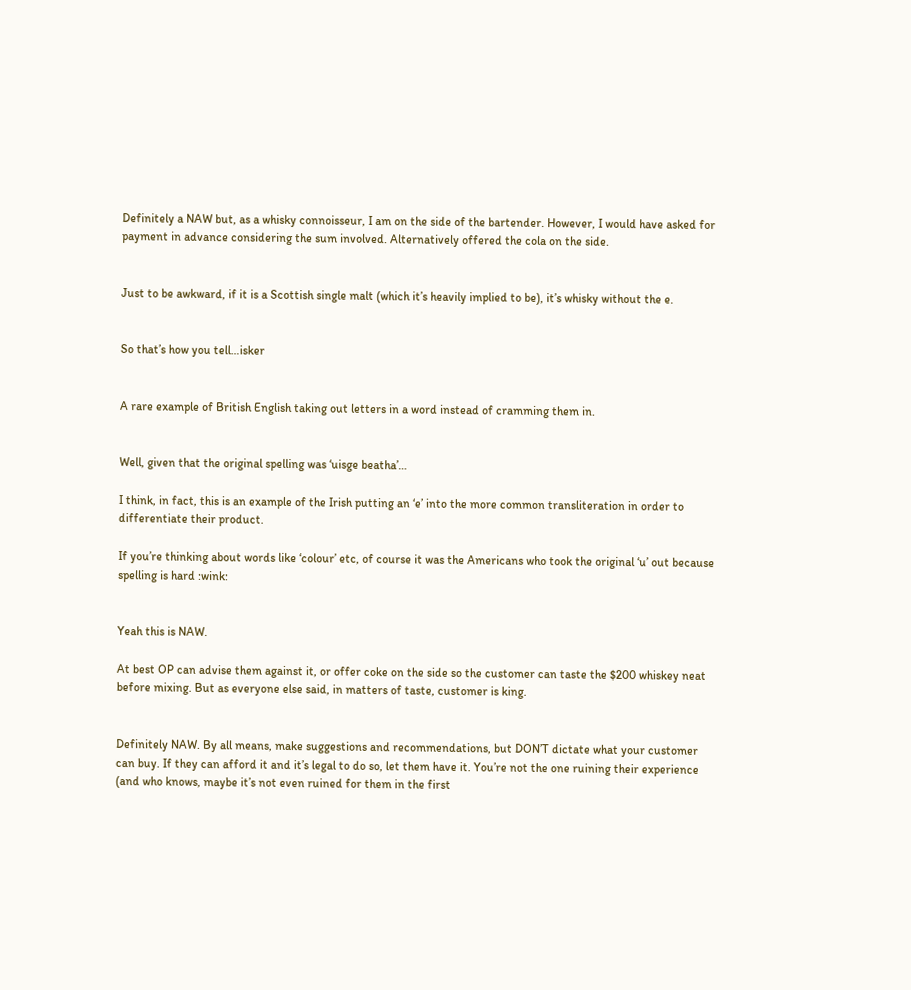Definitely a NAW but, as a whisky connoisseur, I am on the side of the bartender. However, I would have asked for payment in advance considering the sum involved. Alternatively offered the cola on the side.


Just to be awkward, if it is a Scottish single malt (which it’s heavily implied to be), it’s whisky without the e.


So that’s how you tell…isker


A rare example of British English taking out letters in a word instead of cramming them in.


Well, given that the original spelling was ‘uisge beatha’…

I think, in fact, this is an example of the Irish putting an ‘e’ into the more common transliteration in order to differentiate their product.

If you’re thinking about words like ‘colour’ etc, of course it was the Americans who took the original ‘u’ out because spelling is hard :wink:


Yeah this is NAW.

At best OP can advise them against it, or offer coke on the side so the customer can taste the $200 whiskey neat before mixing. But as everyone else said, in matters of taste, customer is king.


Definitely NAW. By all means, make suggestions and recommendations, but DON’T dictate what your customer can buy. If they can afford it and it’s legal to do so, let them have it. You’re not the one ruining their experience (and who knows, maybe it’s not even ruined for them in the first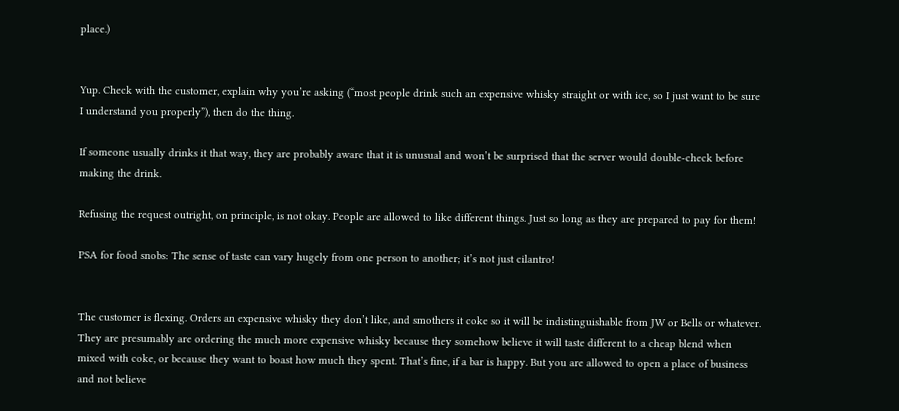place.)


Yup. Check with the customer, explain why you’re asking (“most people drink such an expensive whisky straight or with ice, so I just want to be sure I understand you properly”), then do the thing.

If someone usually drinks it that way, they are probably aware that it is unusual and won’t be surprised that the server would double-check before making the drink.

Refusing the request outright, on principle, is not okay. People are allowed to like different things. Just so long as they are prepared to pay for them!

PSA for food snobs: The sense of taste can vary hugely from one person to another; it’s not just cilantro!


The customer is flexing. Orders an expensive whisky they don’t like, and smothers it coke so it will be indistinguishable from JW or Bells or whatever. They are presumably are ordering the much more expensive whisky because they somehow believe it will taste different to a cheap blend when mixed with coke, or because they want to boast how much they spent. That’s fine, if a bar is happy. But you are allowed to open a place of business and not believe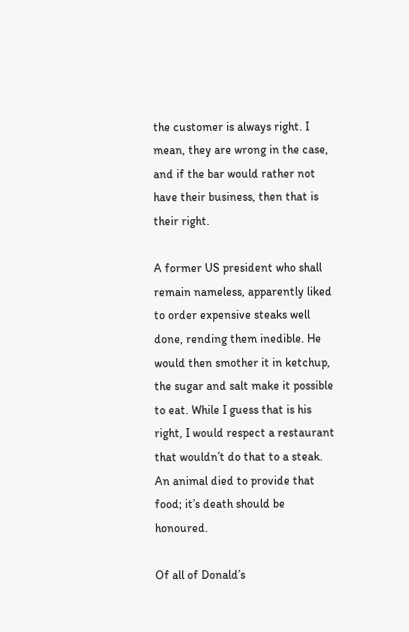the customer is always right. I mean, they are wrong in the case, and if the bar would rather not have their business, then that is their right.

A former US president who shall remain nameless, apparently liked to order expensive steaks well done, rending them inedible. He would then smother it in ketchup, the sugar and salt make it possible to eat. While I guess that is his right, I would respect a restaurant that wouldn’t do that to a steak. An animal died to provide that food; it’s death should be honoured.

Of all of Donald’s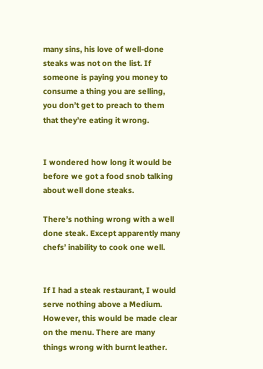many sins, his love of well-done steaks was not on the list. If someone is paying you money to consume a thing you are selling, you don’t get to preach to them that they’re eating it wrong.


I wondered how long it would be before we got a food snob talking about well done steaks.

There’s nothing wrong with a well done steak. Except apparently many chefs’ inability to cook one well.


If I had a steak restaurant, I would serve nothing above a Medium. However, this would be made clear on the menu. There are many things wrong with burnt leather.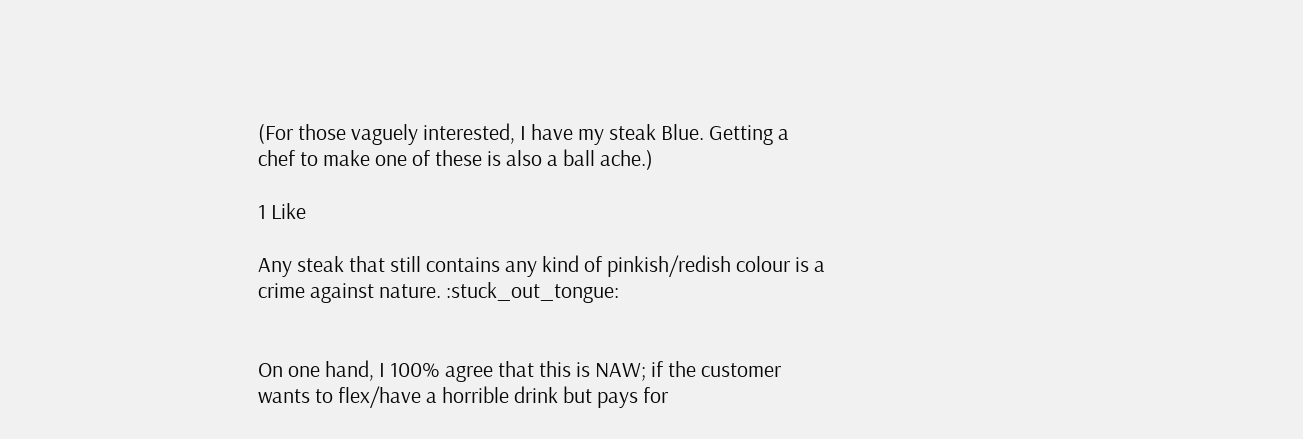(For those vaguely interested, I have my steak Blue. Getting a chef to make one of these is also a ball ache.)

1 Like

Any steak that still contains any kind of pinkish/redish colour is a crime against nature. :stuck_out_tongue:


On one hand, I 100% agree that this is NAW; if the customer wants to flex/have a horrible drink but pays for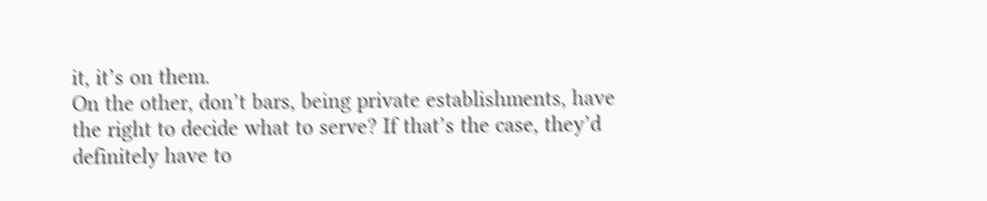it, it’s on them.
On the other, don’t bars, being private establishments, have the right to decide what to serve? If that’s the case, they’d definitely have to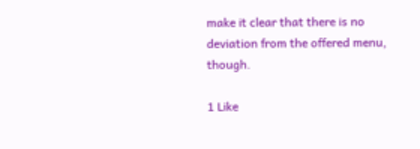make it clear that there is no deviation from the offered menu, though.

1 Like